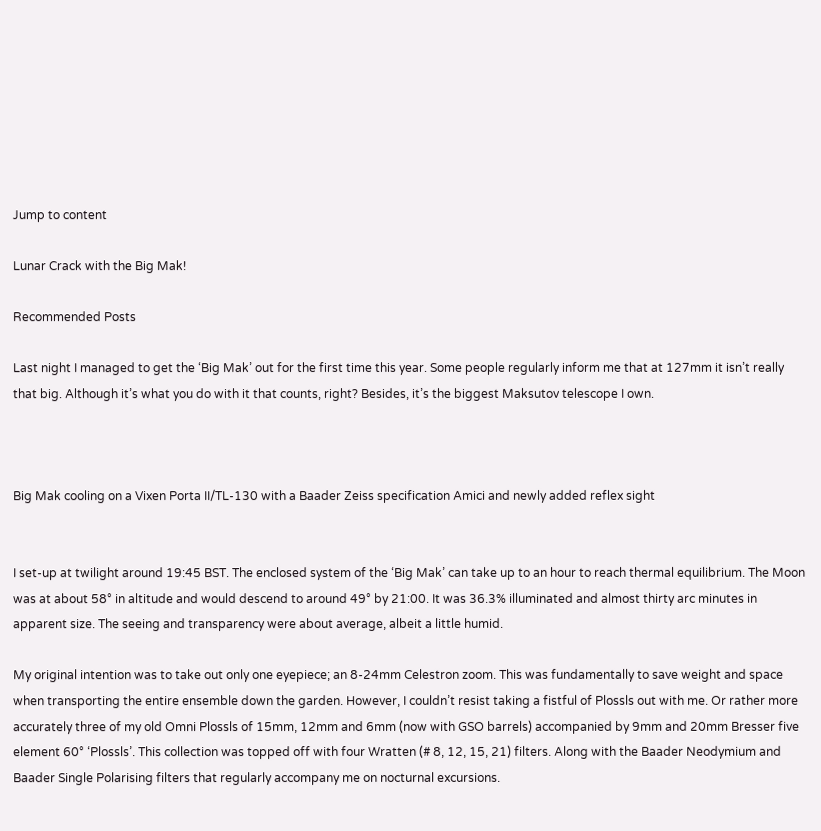Jump to content

Lunar Crack with the Big Mak!

Recommended Posts

Last night I managed to get the ‘Big Mak’ out for the first time this year. Some people regularly inform me that at 127mm it isn’t really that big. Although it’s what you do with it that counts, right? Besides, it’s the biggest Maksutov telescope I own.



Big Mak cooling on a Vixen Porta II/TL-130 with a Baader Zeiss specification Amici and newly added reflex sight


I set-up at twilight around 19:45 BST. The enclosed system of the ‘Big Mak’ can take up to an hour to reach thermal equilibrium. The Moon was at about 58° in altitude and would descend to around 49° by 21:00. It was 36.3% illuminated and almost thirty arc minutes in apparent size. The seeing and transparency were about average, albeit a little humid.

My original intention was to take out only one eyepiece; an 8-24mm Celestron zoom. This was fundamentally to save weight and space when transporting the entire ensemble down the garden. However, I couldn’t resist taking a fistful of Plossls out with me. Or rather more accurately three of my old Omni Plossls of 15mm, 12mm and 6mm (now with GSO barrels) accompanied by 9mm and 20mm Bresser five element 60° ‘Plossls’. This collection was topped off with four Wratten (# 8, 12, 15, 21) filters. Along with the Baader Neodymium and Baader Single Polarising filters that regularly accompany me on nocturnal excursions.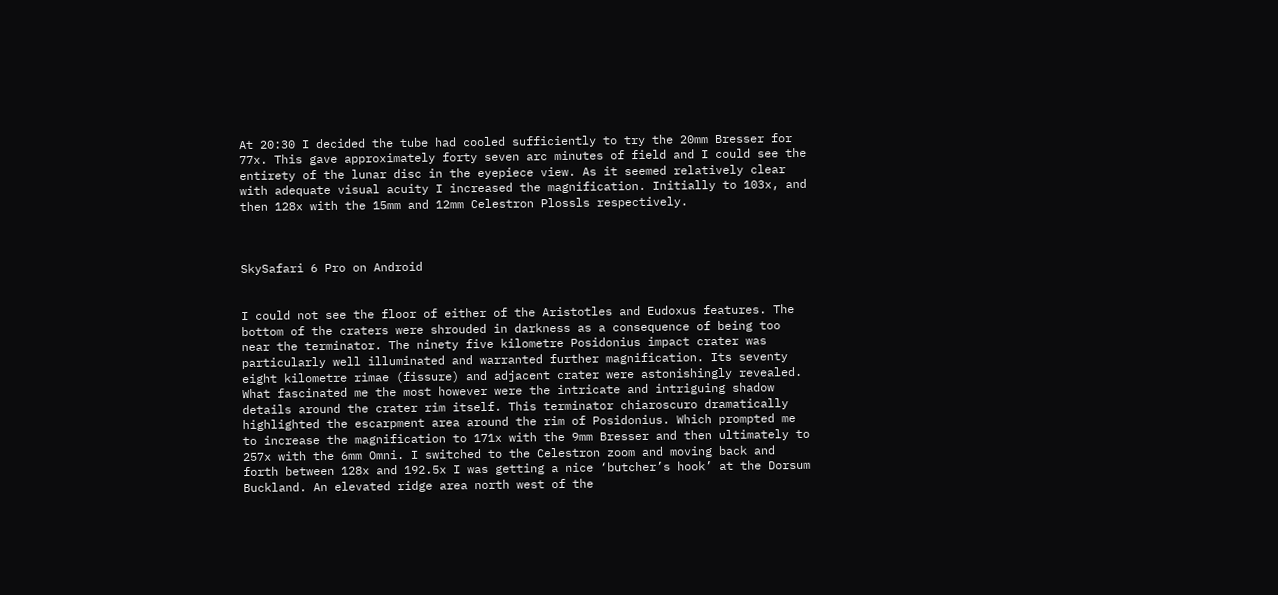At 20:30 I decided the tube had cooled sufficiently to try the 20mm Bresser for 77x. This gave approximately forty seven arc minutes of field and I could see the entirety of the lunar disc in the eyepiece view. As it seemed relatively clear with adequate visual acuity I increased the magnification. Initially to 103x, and then 128x with the 15mm and 12mm Celestron Plossls respectively.



SkySafari 6 Pro on Android


I could not see the floor of either of the Aristotles and Eudoxus features. The bottom of the craters were shrouded in darkness as a consequence of being too near the terminator. The ninety five kilometre Posidonius impact crater was particularly well illuminated and warranted further magnification. Its seventy eight kilometre rimae (fissure) and adjacent crater were astonishingly revealed. What fascinated me the most however were the intricate and intriguing shadow details around the crater rim itself. This terminator chiaroscuro dramatically highlighted the escarpment area around the rim of Posidonius. Which prompted me to increase the magnification to 171x with the 9mm Bresser and then ultimately to 257x with the 6mm Omni. I switched to the Celestron zoom and moving back and forth between 128x and 192.5x I was getting a nice ‘butcher’s hook’ at the Dorsum Buckland. An elevated ridge area north west of the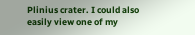Plinius crater. I could also easily view one of my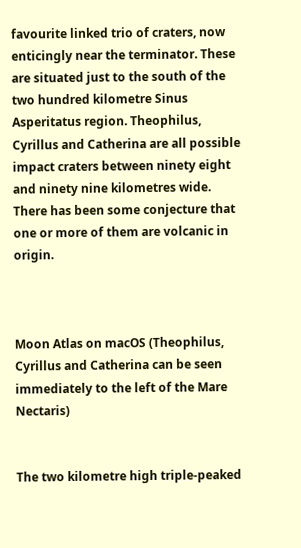favourite linked trio of craters, now enticingly near the terminator. These are situated just to the south of the two hundred kilometre Sinus Asperitatus region. Theophilus, Cyrillus and Catherina are all possible impact craters between ninety eight and ninety nine kilometres wide. There has been some conjecture that one or more of them are volcanic in origin.



Moon Atlas on macOS (Theophilus, Cyrillus and Catherina can be seen immediately to the left of the Mare Nectaris)


The two kilometre high triple-peaked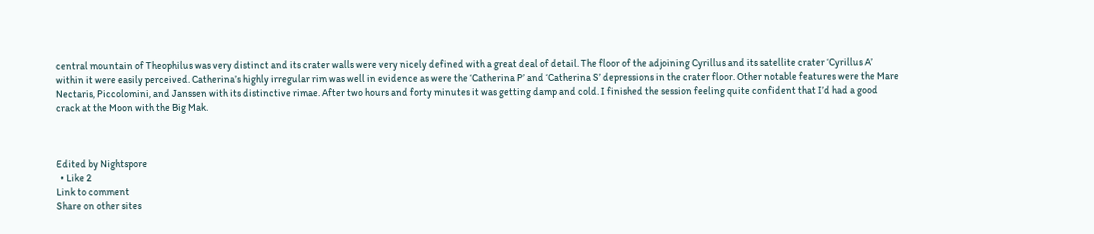central mountain of Theophilus was very distinct and its crater walls were very nicely defined with a great deal of detail. The floor of the adjoining Cyrillus and its satellite crater ‘Cyrillus A’ within it were easily perceived. Catherina’s highly irregular rim was well in evidence as were the ‘Catherina P’ and ‘Catherina S’ depressions in the crater floor. Other notable features were the Mare Nectaris, Piccolomini, and Janssen with its distinctive rimae. After two hours and forty minutes it was getting damp and cold. I finished the session feeling quite confident that I’d had a good crack at the Moon with the Big Mak.



Edited by Nightspore
  • Like 2
Link to comment
Share on other sites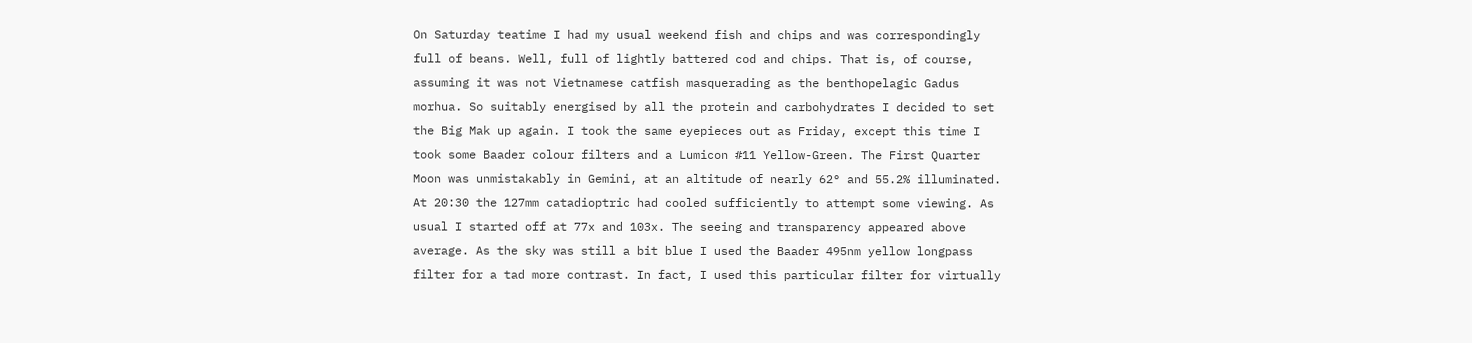On Saturday teatime I had my usual weekend fish and chips and was correspondingly full of beans. Well, full of lightly battered cod and chips. That is, of course, assuming it was not Vietnamese catfish masquerading as the benthopelagic Gadus morhua. So suitably energised by all the protein and carbohydrates I decided to set the Big Mak up again. I took the same eyepieces out as Friday, except this time I took some Baader colour filters and a Lumicon #11 Yellow-Green. The First Quarter Moon was unmistakably in Gemini, at an altitude of nearly 62° and 55.2% illuminated. At 20:30 the 127mm catadioptric had cooled sufficiently to attempt some viewing. As usual I started off at 77x and 103x. The seeing and transparency appeared above average. As the sky was still a bit blue I used the Baader 495nm yellow longpass filter for a tad more contrast. In fact, I used this particular filter for virtually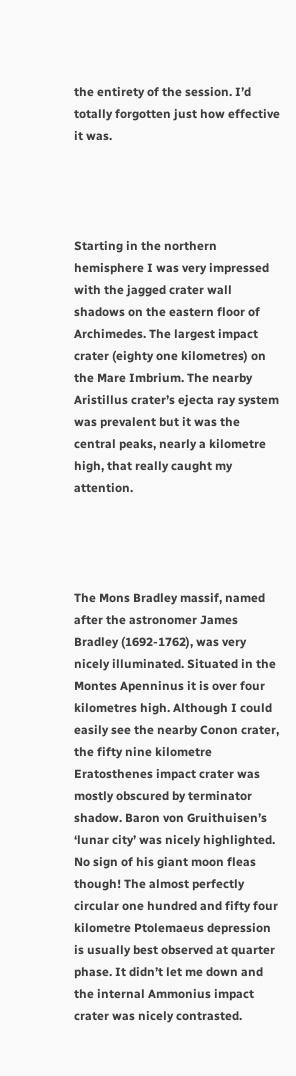the entirety of the session. I’d totally forgotten just how effective it was.




Starting in the northern hemisphere I was very impressed with the jagged crater wall shadows on the eastern floor of Archimedes. The largest impact crater (eighty one kilometres) on the Mare Imbrium. The nearby Aristillus crater’s ejecta ray system was prevalent but it was the central peaks, nearly a kilometre high, that really caught my attention.




The Mons Bradley massif, named after the astronomer James Bradley (1692-1762), was very nicely illuminated. Situated in the Montes Apenninus it is over four kilometres high. Although I could easily see the nearby Conon crater, the fifty nine kilometre Eratosthenes impact crater was mostly obscured by terminator shadow. Baron von Gruithuisen’s ‘lunar city’ was nicely highlighted. No sign of his giant moon fleas though! The almost perfectly circular one hundred and fifty four kilometre Ptolemaeus depression is usually best observed at quarter phase. It didn’t let me down and the internal Ammonius impact crater was nicely contrasted.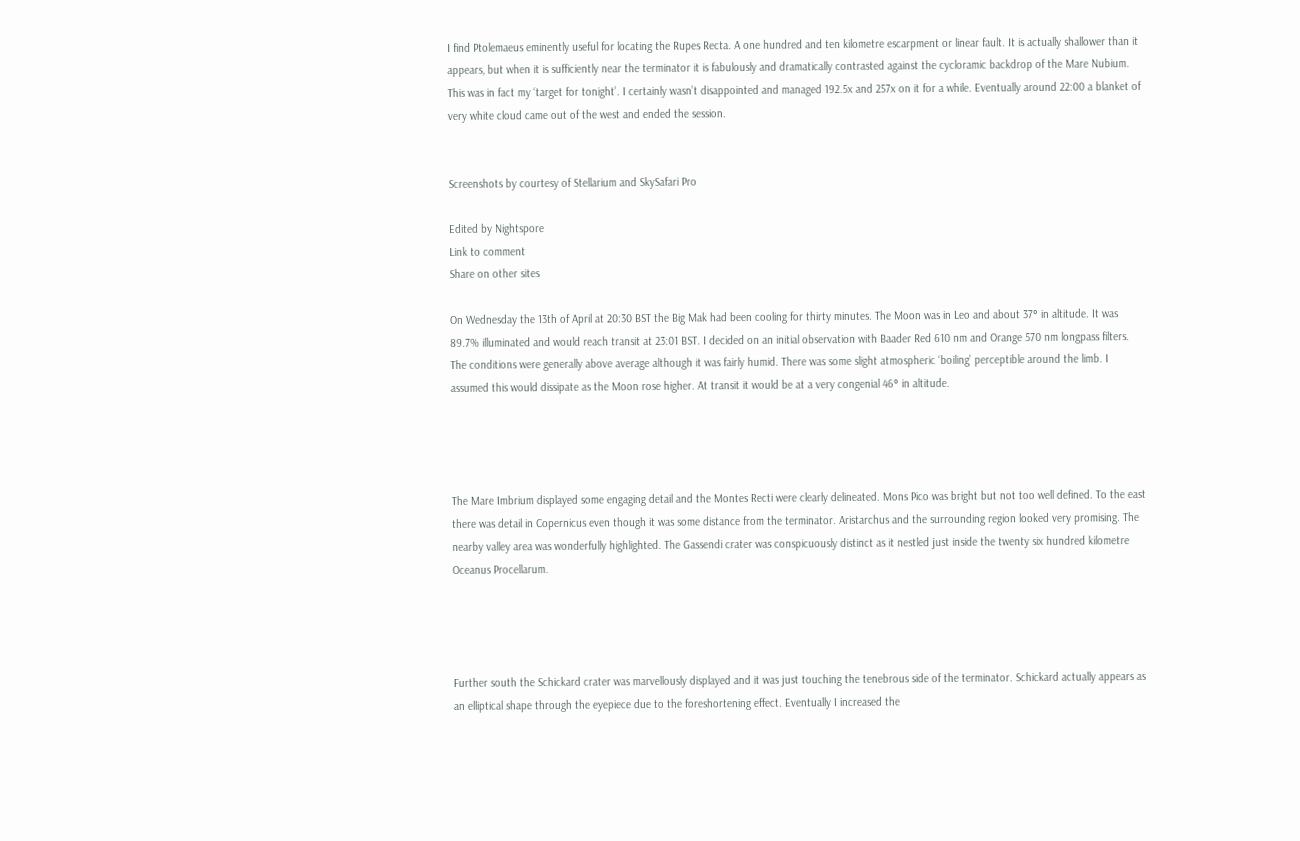I find Ptolemaeus eminently useful for locating the Rupes Recta. A one hundred and ten kilometre escarpment or linear fault. It is actually shallower than it appears, but when it is sufficiently near the terminator it is fabulously and dramatically contrasted against the cycloramic backdrop of the Mare Nubium. This was in fact my ‘target for tonight’. I certainly wasn’t disappointed and managed 192.5x and 257x on it for a while. Eventually around 22:00 a blanket of very white cloud came out of the west and ended the session.


Screenshots by courtesy of Stellarium and SkySafari Pro

Edited by Nightspore
Link to comment
Share on other sites

On Wednesday the 13th of April at 20:30 BST the Big Mak had been cooling for thirty minutes. The Moon was in Leo and about 37° in altitude. It was 89.7% illuminated and would reach transit at 23:01 BST. I decided on an initial observation with Baader Red 610 nm and Orange 570 nm longpass filters. The conditions were generally above average although it was fairly humid. There was some slight atmospheric ‘boiling’ perceptible around the limb. I assumed this would dissipate as the Moon rose higher. At transit it would be at a very congenial 46° in altitude.




The Mare Imbrium displayed some engaging detail and the Montes Recti were clearly delineated. Mons Pico was bright but not too well defined. To the east there was detail in Copernicus even though it was some distance from the terminator. Aristarchus and the surrounding region looked very promising. The nearby valley area was wonderfully highlighted. The Gassendi crater was conspicuously distinct as it nestled just inside the twenty six hundred kilometre Oceanus Procellarum.




Further south the Schickard crater was marvellously displayed and it was just touching the tenebrous side of the terminator. Schickard actually appears as an elliptical shape through the eyepiece due to the foreshortening effect. Eventually I increased the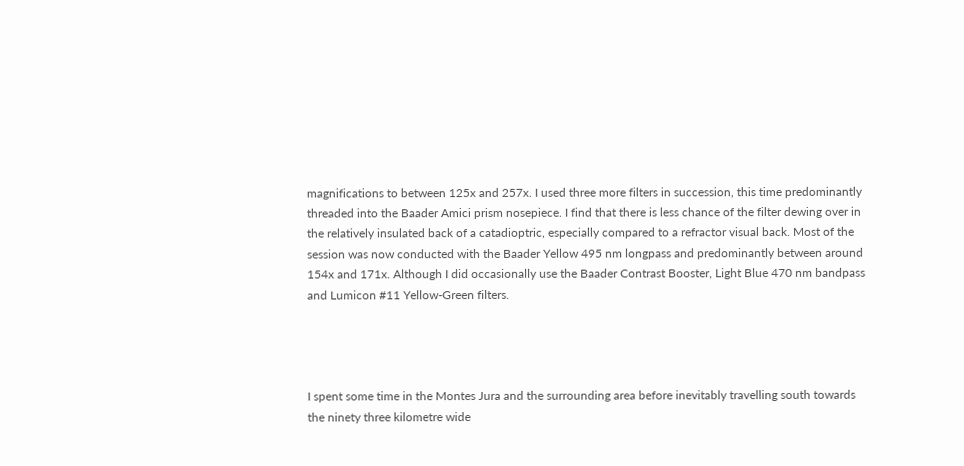magnifications to between 125x and 257x. I used three more filters in succession, this time predominantly threaded into the Baader Amici prism nosepiece. I find that there is less chance of the filter dewing over in the relatively insulated back of a catadioptric, especially compared to a refractor visual back. Most of the session was now conducted with the Baader Yellow 495 nm longpass and predominantly between around 154x and 171x. Although I did occasionally use the Baader Contrast Booster, Light Blue 470 nm bandpass and Lumicon #11 Yellow-Green filters.




I spent some time in the Montes Jura and the surrounding area before inevitably travelling south towards the ninety three kilometre wide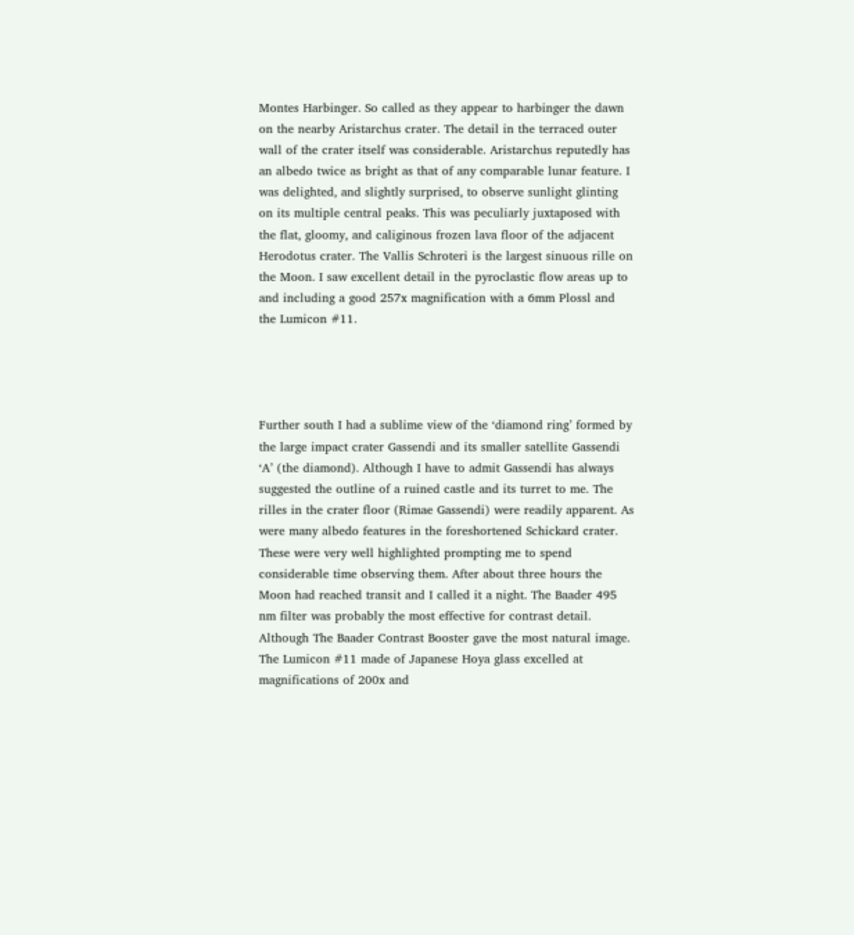Montes Harbinger. So called as they appear to harbinger the dawn on the nearby Aristarchus crater. The detail in the terraced outer wall of the crater itself was considerable. Aristarchus reputedly has an albedo twice as bright as that of any comparable lunar feature. I was delighted, and slightly surprised, to observe sunlight glinting on its multiple central peaks. This was peculiarly juxtaposed with the flat, gloomy, and caliginous frozen lava floor of the adjacent Herodotus crater. The Vallis Schroteri is the largest sinuous rille on the Moon. I saw excellent detail in the pyroclastic flow areas up to and including a good 257x magnification with a 6mm Plossl and the Lumicon #11.




Further south I had a sublime view of the ‘diamond ring’ formed by the large impact crater Gassendi and its smaller satellite Gassendi ‘A’ (the diamond). Although I have to admit Gassendi has always suggested the outline of a ruined castle and its turret to me. The rilles in the crater floor (Rimae Gassendi) were readily apparent. As were many albedo features in the foreshortened Schickard crater. These were very well highlighted prompting me to spend considerable time observing them. After about three hours the Moon had reached transit and I called it a night. The Baader 495 nm filter was probably the most effective for contrast detail. Although The Baader Contrast Booster gave the most natural image. The Lumicon #11 made of Japanese Hoya glass excelled at magnifications of 200x and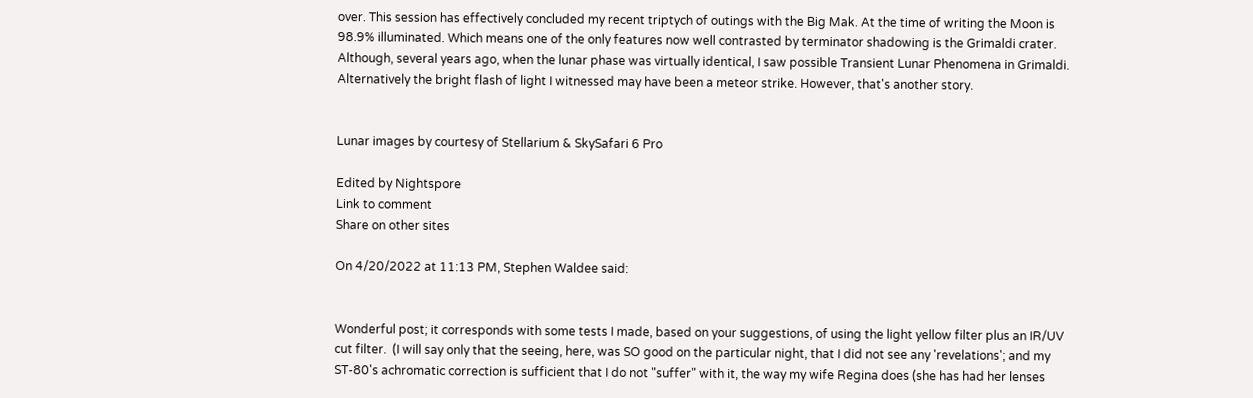over. This session has effectively concluded my recent triptych of outings with the Big Mak. At the time of writing the Moon is 98.9% illuminated. Which means one of the only features now well contrasted by terminator shadowing is the Grimaldi crater. Although, several years ago, when the lunar phase was virtually identical, I saw possible Transient Lunar Phenomena in Grimaldi. Alternatively the bright flash of light I witnessed may have been a meteor strike. However, that's another story.


Lunar images by courtesy of Stellarium & SkySafari 6 Pro

Edited by Nightspore
Link to comment
Share on other sites

On 4/20/2022 at 11:13 PM, Stephen Waldee said:


Wonderful post; it corresponds with some tests I made, based on your suggestions, of using the light yellow filter plus an IR/UV cut filter.  (I will say only that the seeing, here, was SO good on the particular night, that I did not see any 'revelations'; and my ST-80's achromatic correction is sufficient that I do not "suffer" with it, the way my wife Regina does (she has had her lenses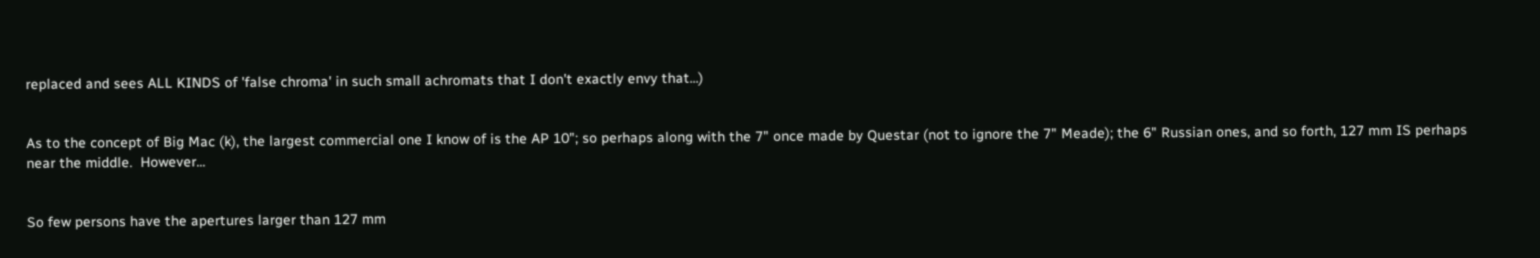replaced and sees ALL KINDS of 'false chroma' in such small achromats that I don't exactly envy that...)


As to the concept of Big Mac (k), the largest commercial one I know of is the AP 10"; so perhaps along with the 7" once made by Questar (not to ignore the 7" Meade); the 6" Russian ones, and so forth, 127 mm IS perhaps near the middle.  However...


So few persons have the apertures larger than 127 mm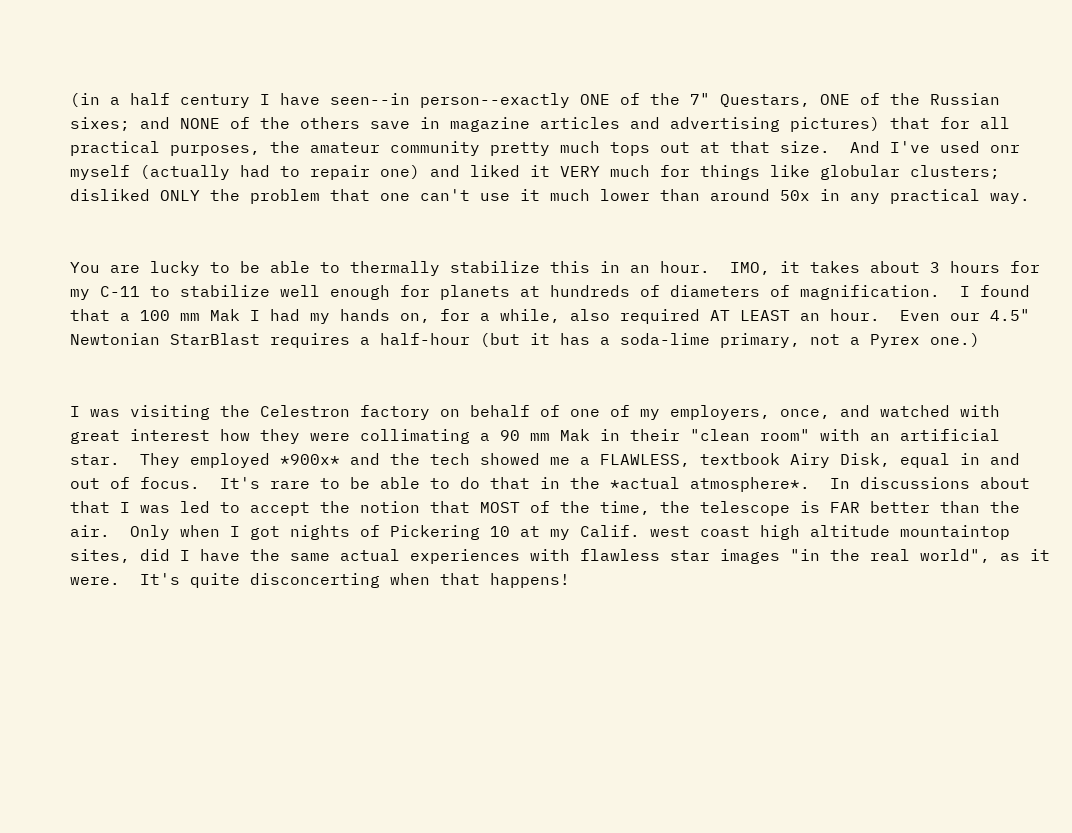(in a half century I have seen--in person--exactly ONE of the 7" Questars, ONE of the Russian sixes; and NONE of the others save in magazine articles and advertising pictures) that for all practical purposes, the amateur community pretty much tops out at that size.  And I've used onr myself (actually had to repair one) and liked it VERY much for things like globular clusters; disliked ONLY the problem that one can't use it much lower than around 50x in any practical way.


You are lucky to be able to thermally stabilize this in an hour.  IMO, it takes about 3 hours for my C-11 to stabilize well enough for planets at hundreds of diameters of magnification.  I found that a 100 mm Mak I had my hands on, for a while, also required AT LEAST an hour.  Even our 4.5" Newtonian StarBlast requires a half-hour (but it has a soda-lime primary, not a Pyrex one.)


I was visiting the Celestron factory on behalf of one of my employers, once, and watched with great interest how they were collimating a 90 mm Mak in their "clean room" with an artificial star.  They employed *900x* and the tech showed me a FLAWLESS, textbook Airy Disk, equal in and out of focus.  It's rare to be able to do that in the *actual atmosphere*.  In discussions about that I was led to accept the notion that MOST of the time, the telescope is FAR better than the air.  Only when I got nights of Pickering 10 at my Calif. west coast high altitude mountaintop sites, did I have the same actual experiences with flawless star images "in the real world", as it were.  It's quite disconcerting when that happens!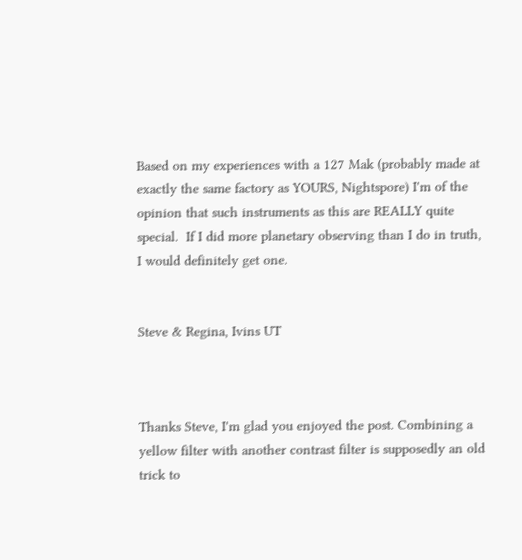Based on my experiences with a 127 Mak (probably made at exactly the same factory as YOURS, Nightspore) I'm of the opinion that such instruments as this are REALLY quite special.  If I did more planetary observing than I do in truth, I would definitely get one.


Steve & Regina, Ivins UT



Thanks Steve, I'm glad you enjoyed the post. Combining a yellow filter with another contrast filter is supposedly an old trick to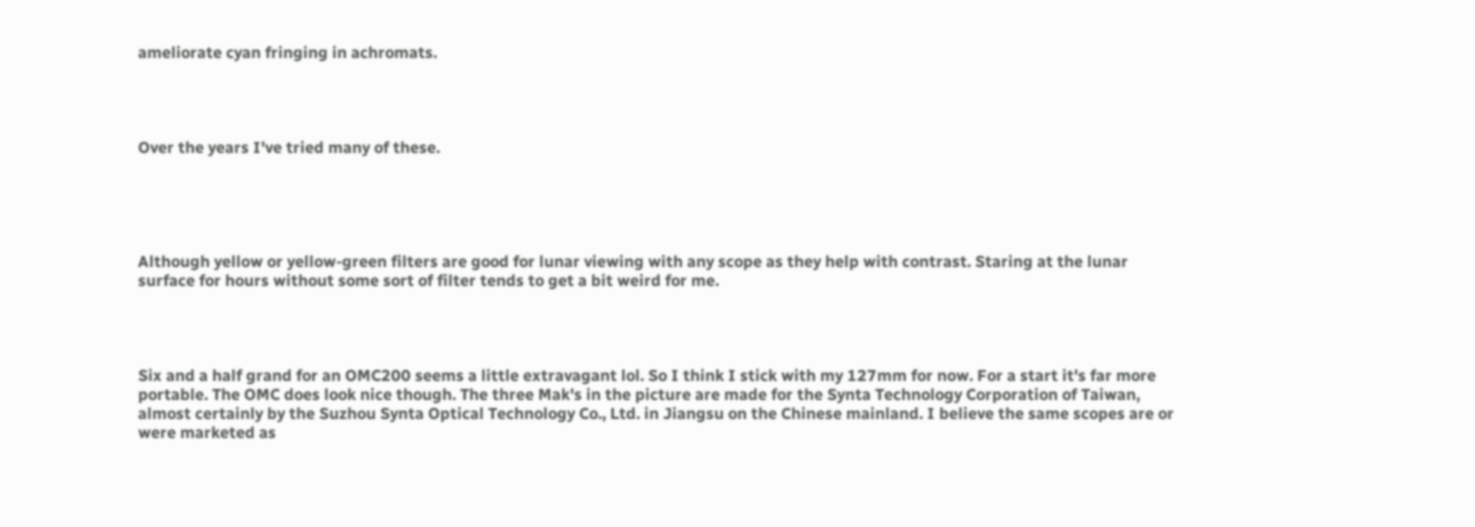ameliorate cyan fringing in achromats.




Over the years I've tried many of these.





Although yellow or yellow-green filters are good for lunar viewing with any scope as they help with contrast. Staring at the lunar surface for hours without some sort of filter tends to get a bit weird for me.




Six and a half grand for an OMC200 seems a little extravagant lol. So I think I stick with my 127mm for now. For a start it's far more portable. The OMC does look nice though. The three Mak's in the picture are made for the Synta Technology Corporation of Taiwan, almost certainly by the Suzhou Synta Optical Technology Co., Ltd. in Jiangsu on the Chinese mainland. I believe the same scopes are or were marketed as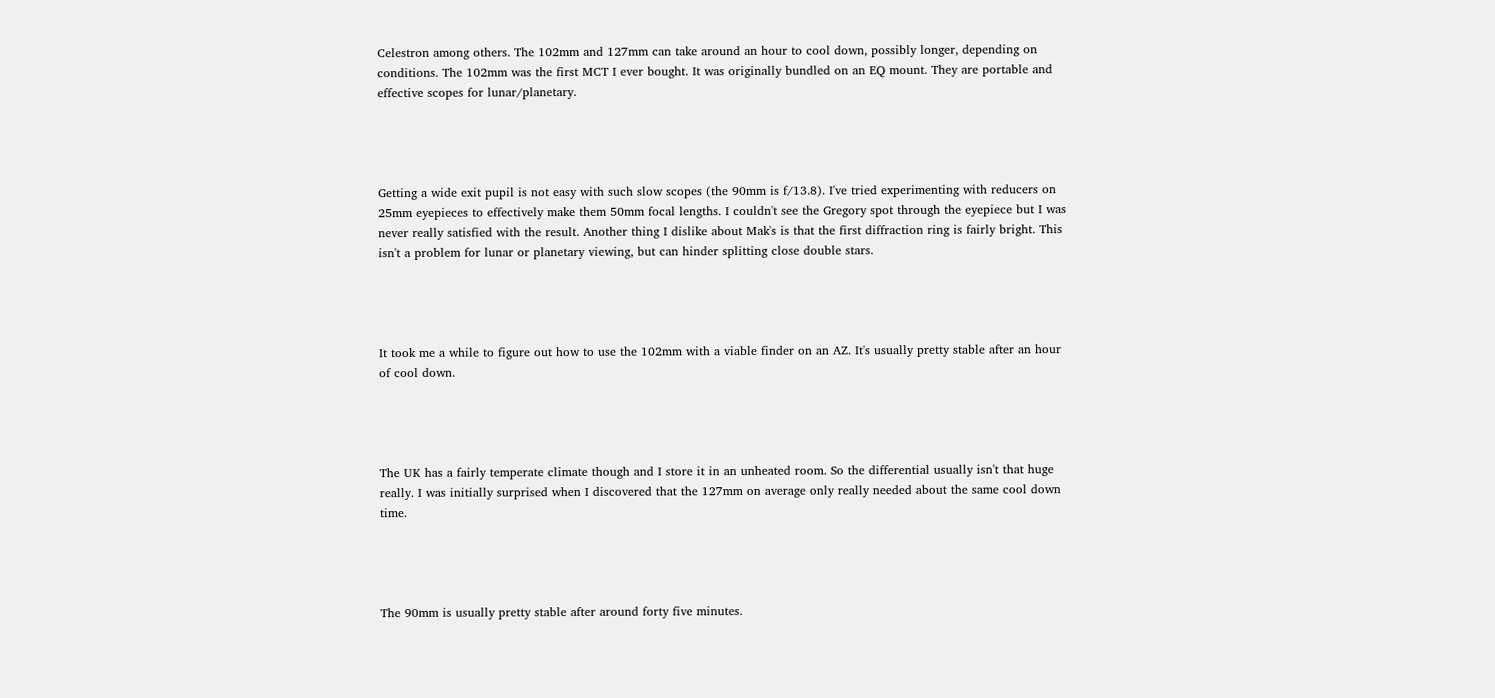Celestron among others. The 102mm and 127mm can take around an hour to cool down, possibly longer, depending on conditions. The 102mm was the first MCT I ever bought. It was originally bundled on an EQ mount. They are portable and effective scopes for lunar/planetary.




Getting a wide exit pupil is not easy with such slow scopes (the 90mm is f/13.8). I've tried experimenting with reducers on 25mm eyepieces to effectively make them 50mm focal lengths. I couldn't see the Gregory spot through the eyepiece but I was never really satisfied with the result. Another thing I dislike about Mak's is that the first diffraction ring is fairly bright. This isn't a problem for lunar or planetary viewing, but can hinder splitting close double stars.




It took me a while to figure out how to use the 102mm with a viable finder on an AZ. It's usually pretty stable after an hour of cool down.




The UK has a fairly temperate climate though and I store it in an unheated room. So the differential usually isn't that huge really. I was initially surprised when I discovered that the 127mm on average only really needed about the same cool down time.




The 90mm is usually pretty stable after around forty five minutes.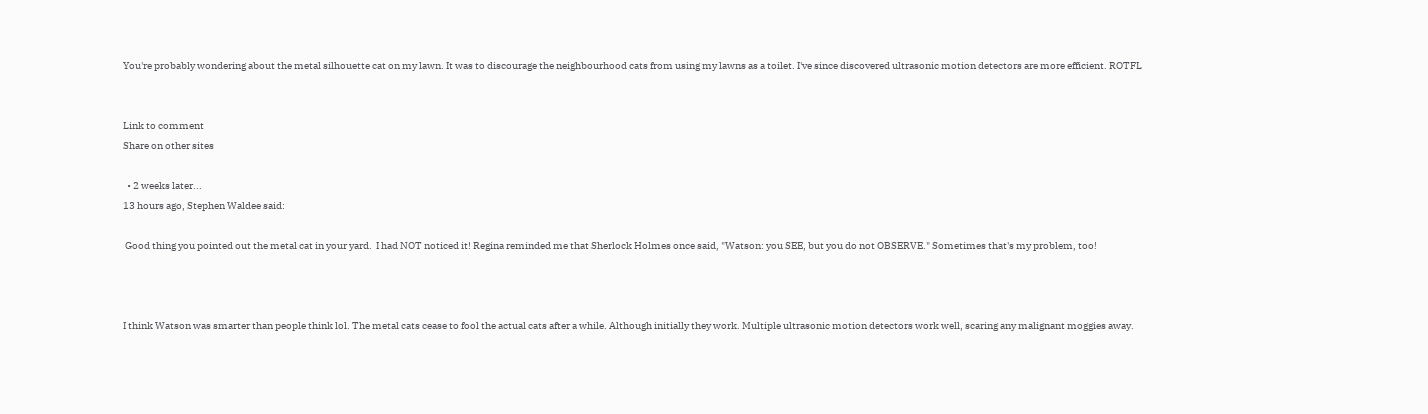You're probably wondering about the metal silhouette cat on my lawn. It was to discourage the neighbourhood cats from using my lawns as a toilet. I've since discovered ultrasonic motion detectors are more efficient. ROTFL


Link to comment
Share on other sites

  • 2 weeks later...
13 hours ago, Stephen Waldee said:

 Good thing you pointed out the metal cat in your yard.  I had NOT noticed it! Regina reminded me that Sherlock Holmes once said, "Watson: you SEE, but you do not OBSERVE." Sometimes that's my problem, too!



I think Watson was smarter than people think lol. The metal cats cease to fool the actual cats after a while. Although initially they work. Multiple ultrasonic motion detectors work well, scaring any malignant moggies away.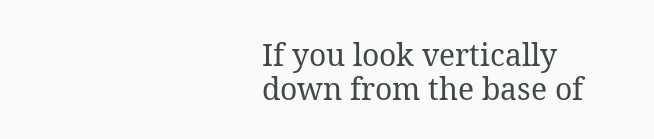If you look vertically down from the base of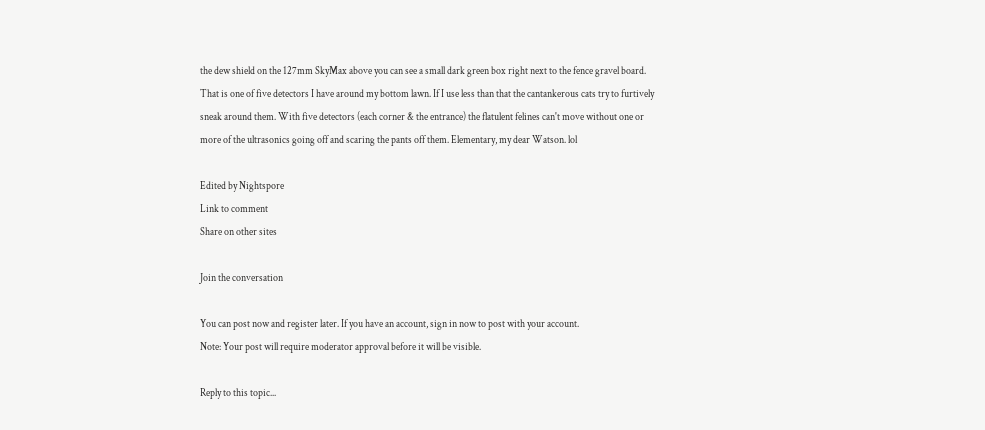the dew shield on the 127mm SkyMax above you can see a small dark green box right next to the fence gravel board. That is one of five detectors I have around my bottom lawn. If I use less than that the cantankerous cats try to furtively sneak around them. With five detectors (each corner & the entrance) the flatulent felines can't move without one or more of the ultrasonics going off and scaring the pants off them. Elementary, my dear Watson. lol

Edited by Nightspore
Link to comment
Share on other sites

Join the conversation

You can post now and register later. If you have an account, sign in now to post with your account.
Note: Your post will require moderator approval before it will be visible.

Reply to this topic...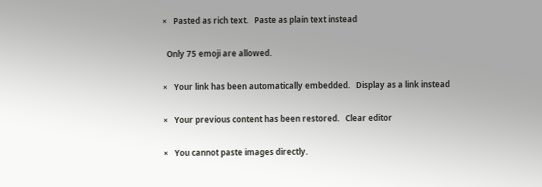×   Pasted as rich text.   Paste as plain text instead

  Only 75 emoji are allowed.

×   Your link has been automatically embedded.   Display as a link instead

×   Your previous content has been restored.   Clear editor

×   You cannot paste images directly.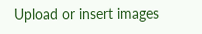Upload or insert images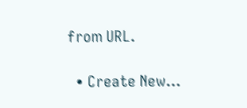from URL.

  • Create New...